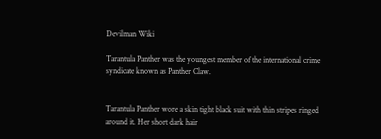Devilman Wiki

Tarantula Panther was the youngest member of the international crime syndicate known as Panther Claw.


Tarantula Panther wore a skin tight black suit with thin stripes ringed around it. Her short dark hair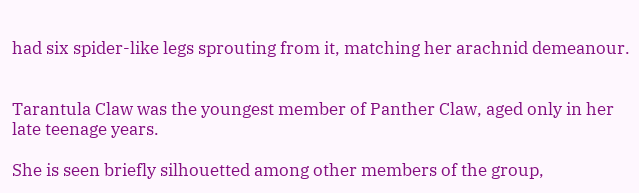had six spider-like legs sprouting from it, matching her arachnid demeanour.


Tarantula Claw was the youngest member of Panther Claw, aged only in her late teenage years.

She is seen briefly silhouetted among other members of the group,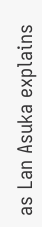as Lan Asuka explains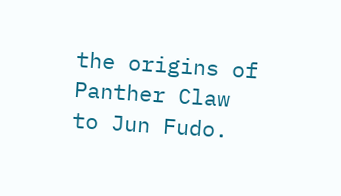the origins of Panther Claw to Jun Fudo.